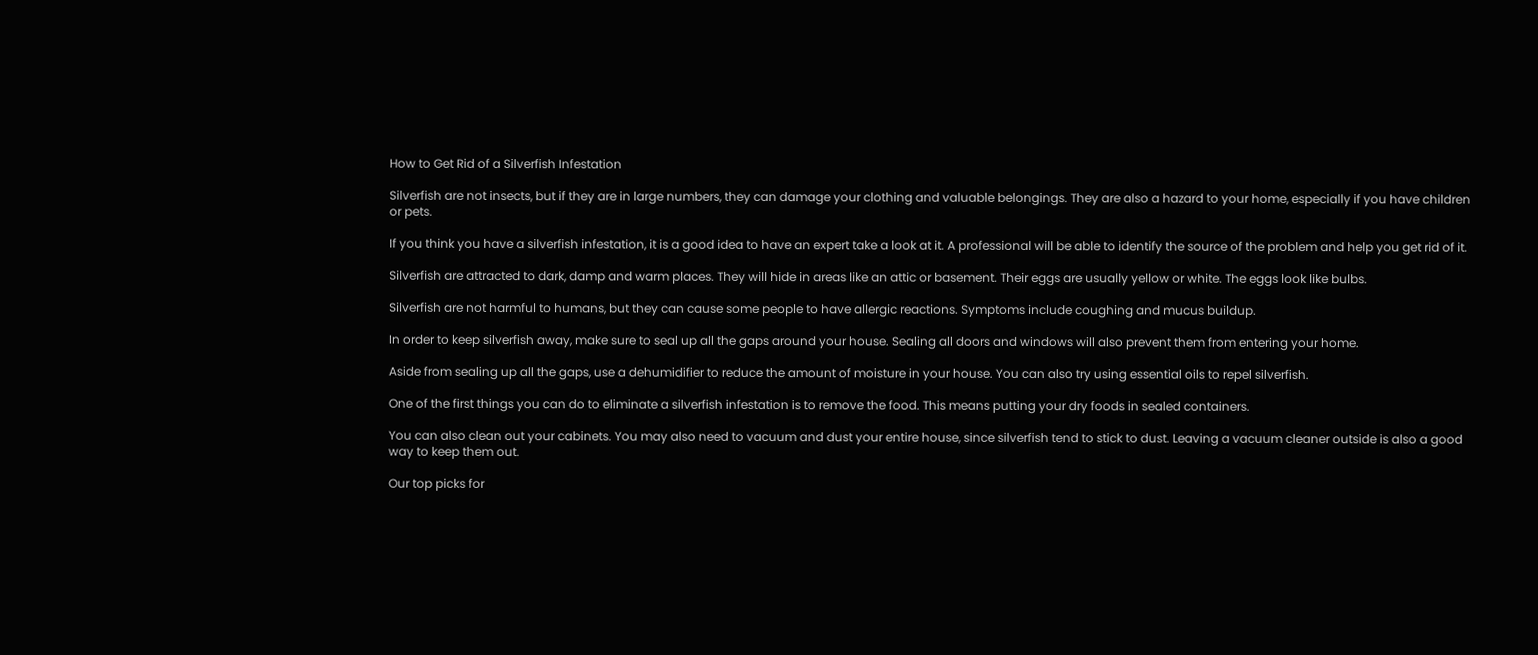How to Get Rid of a Silverfish Infestation

Silverfish are not insects, but if they are in large numbers, they can damage your clothing and valuable belongings. They are also a hazard to your home, especially if you have children or pets.

If you think you have a silverfish infestation, it is a good idea to have an expert take a look at it. A professional will be able to identify the source of the problem and help you get rid of it.

Silverfish are attracted to dark, damp and warm places. They will hide in areas like an attic or basement. Their eggs are usually yellow or white. The eggs look like bulbs.

Silverfish are not harmful to humans, but they can cause some people to have allergic reactions. Symptoms include coughing and mucus buildup.

In order to keep silverfish away, make sure to seal up all the gaps around your house. Sealing all doors and windows will also prevent them from entering your home.

Aside from sealing up all the gaps, use a dehumidifier to reduce the amount of moisture in your house. You can also try using essential oils to repel silverfish.

One of the first things you can do to eliminate a silverfish infestation is to remove the food. This means putting your dry foods in sealed containers.

You can also clean out your cabinets. You may also need to vacuum and dust your entire house, since silverfish tend to stick to dust. Leaving a vacuum cleaner outside is also a good way to keep them out.

Our top picks for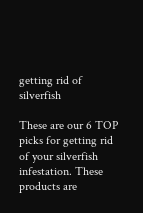getting rid of silverfish

These are our 6 TOP picks for getting rid of your silverfish infestation. These products are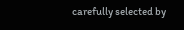carefully selected by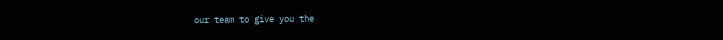our team to give you the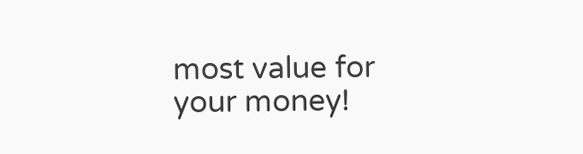most value for your money!